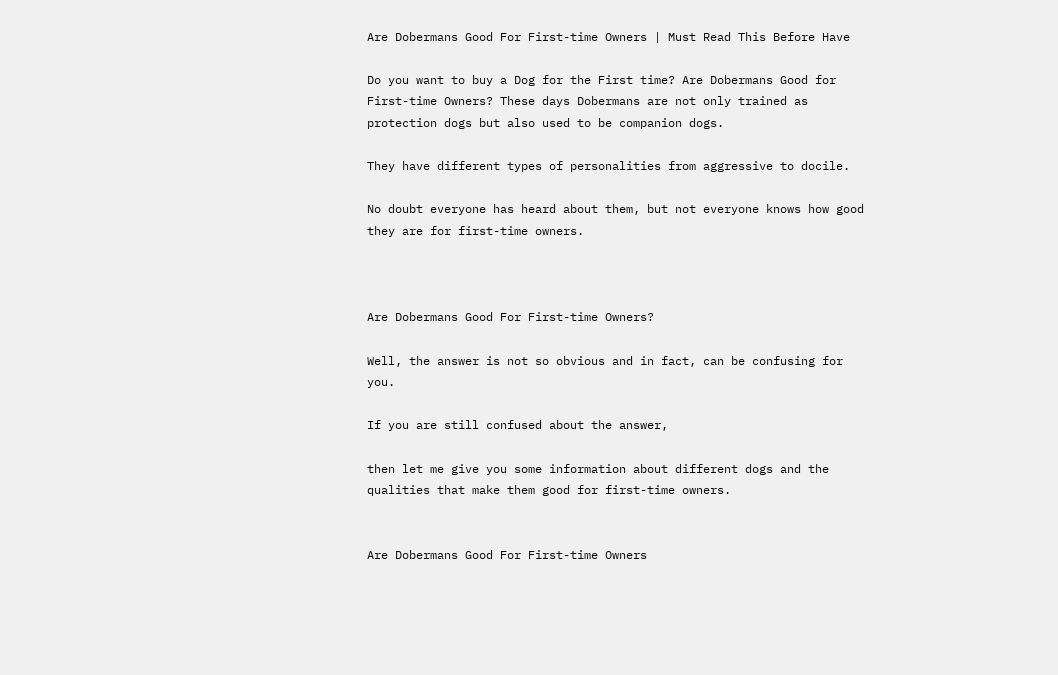Are Dobermans Good For First-time Owners | Must Read This Before Have

Do you want to buy a Dog for the First time? Are Dobermans Good for First-time Owners? These days Dobermans are not only trained as protection dogs but also used to be companion dogs.

They have different types of personalities from aggressive to docile.

No doubt everyone has heard about them, but not everyone knows how good they are for first-time owners.



Are Dobermans Good For First-time Owners?

Well, the answer is not so obvious and in fact, can be confusing for you.

If you are still confused about the answer,

then let me give you some information about different dogs and the qualities that make them good for first-time owners.


Are Dobermans Good For First-time Owners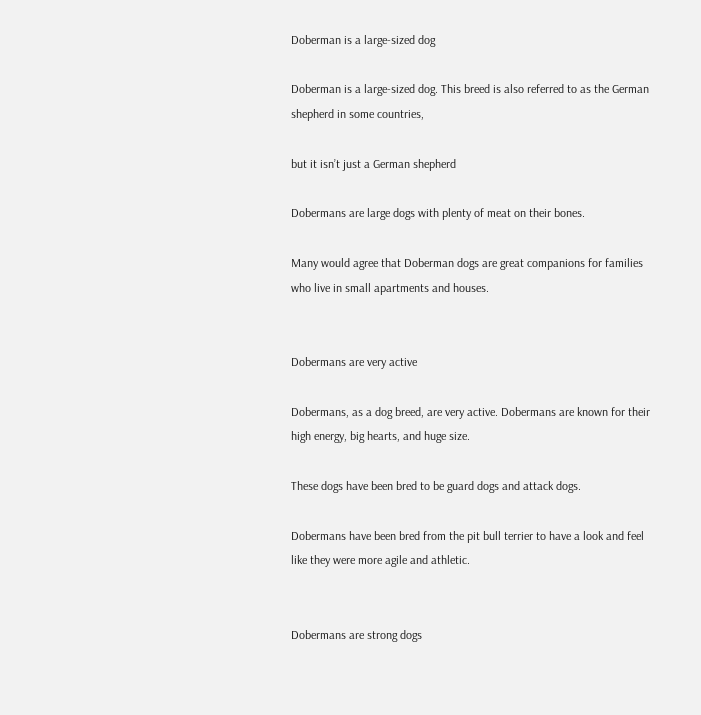Doberman is a large-sized dog

Doberman is a large-sized dog. This breed is also referred to as the German shepherd in some countries,

but it isn’t just a German shepherd

Dobermans are large dogs with plenty of meat on their bones.

Many would agree that Doberman dogs are great companions for families who live in small apartments and houses.


Dobermans are very active

Dobermans, as a dog breed, are very active. Dobermans are known for their high energy, big hearts, and huge size.

These dogs have been bred to be guard dogs and attack dogs.

Dobermans have been bred from the pit bull terrier to have a look and feel like they were more agile and athletic.


Dobermans are strong dogs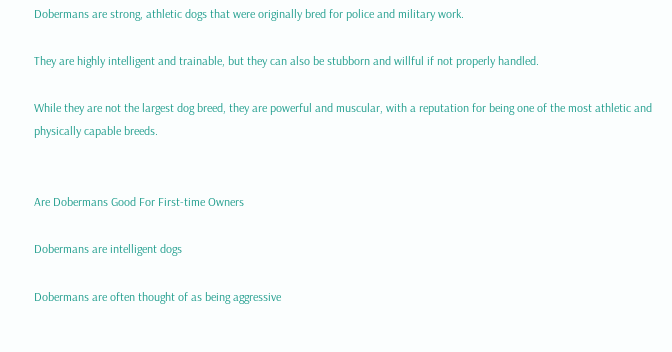Dobermans are strong, athletic dogs that were originally bred for police and military work.

They are highly intelligent and trainable, but they can also be stubborn and willful if not properly handled.

While they are not the largest dog breed, they are powerful and muscular, with a reputation for being one of the most athletic and physically capable breeds.


Are Dobermans Good For First-time Owners

Dobermans are intelligent dogs

Dobermans are often thought of as being aggressive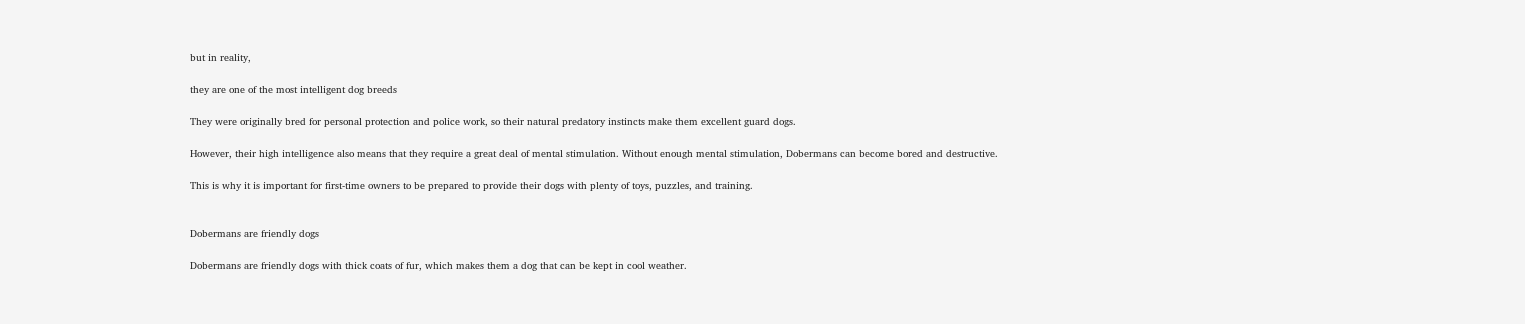but in reality,

they are one of the most intelligent dog breeds

They were originally bred for personal protection and police work, so their natural predatory instincts make them excellent guard dogs.

However, their high intelligence also means that they require a great deal of mental stimulation. Without enough mental stimulation, Dobermans can become bored and destructive.

This is why it is important for first-time owners to be prepared to provide their dogs with plenty of toys, puzzles, and training.


Dobermans are friendly dogs

Dobermans are friendly dogs with thick coats of fur, which makes them a dog that can be kept in cool weather.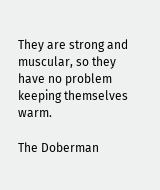They are strong and muscular, so they have no problem keeping themselves warm.

The Doberman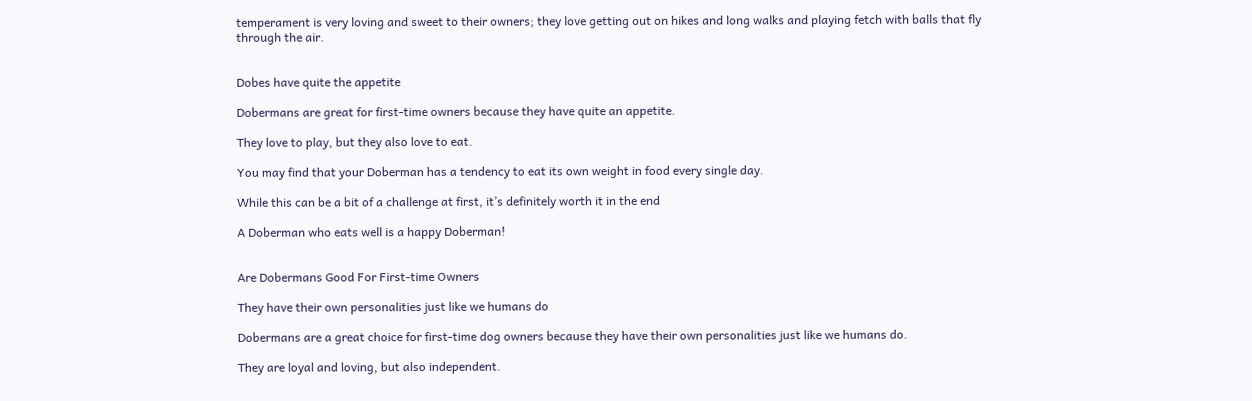temperament is very loving and sweet to their owners; they love getting out on hikes and long walks and playing fetch with balls that fly through the air.


Dobes have quite the appetite

Dobermans are great for first-time owners because they have quite an appetite.

They love to play, but they also love to eat.

You may find that your Doberman has a tendency to eat its own weight in food every single day.

While this can be a bit of a challenge at first, it’s definitely worth it in the end

A Doberman who eats well is a happy Doberman!


Are Dobermans Good For First-time Owners

They have their own personalities just like we humans do

Dobermans are a great choice for first-time dog owners because they have their own personalities just like we humans do.

They are loyal and loving, but also independent.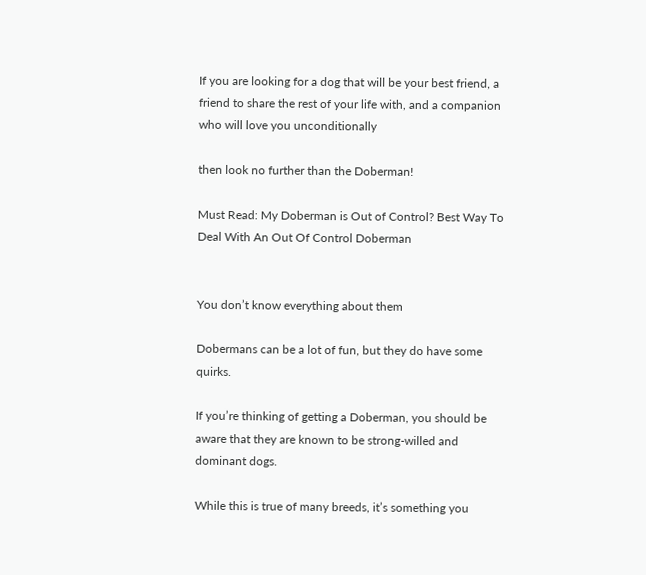If you are looking for a dog that will be your best friend, a friend to share the rest of your life with, and a companion who will love you unconditionally

then look no further than the Doberman!

Must Read: My Doberman is Out of Control? Best Way To Deal With An Out Of Control Doberman


You don’t know everything about them

Dobermans can be a lot of fun, but they do have some quirks.

If you’re thinking of getting a Doberman, you should be aware that they are known to be strong-willed and dominant dogs.

While this is true of many breeds, it’s something you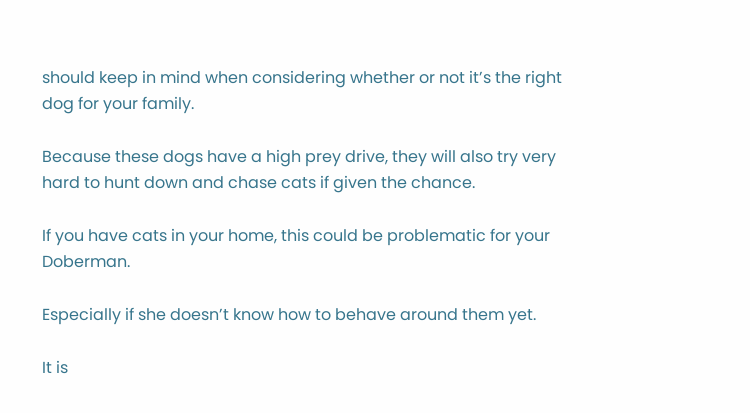should keep in mind when considering whether or not it’s the right dog for your family.

Because these dogs have a high prey drive, they will also try very hard to hunt down and chase cats if given the chance.

If you have cats in your home, this could be problematic for your Doberman.

Especially if she doesn’t know how to behave around them yet.

It is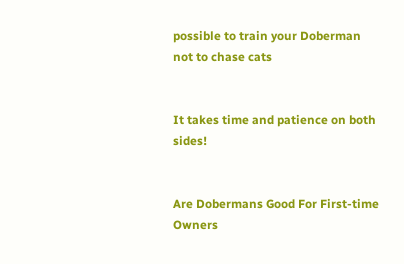possible to train your Doberman not to chase cats


It takes time and patience on both sides!


Are Dobermans Good For First-time Owners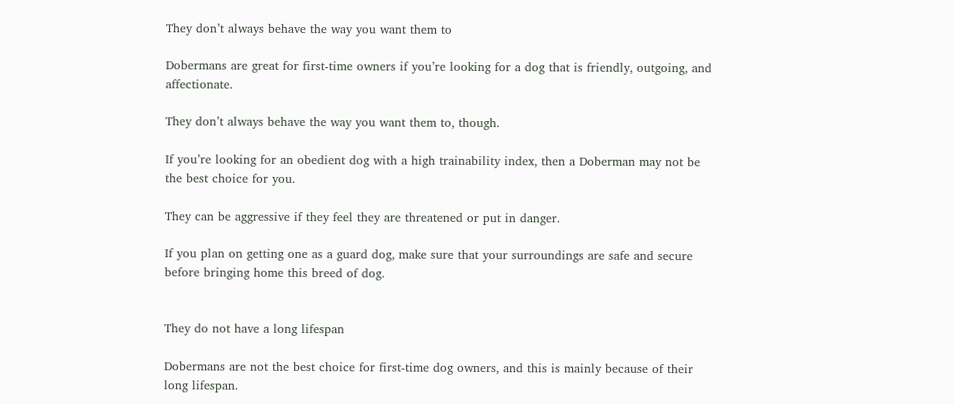They don’t always behave the way you want them to

Dobermans are great for first-time owners if you’re looking for a dog that is friendly, outgoing, and affectionate.

They don’t always behave the way you want them to, though.

If you’re looking for an obedient dog with a high trainability index, then a Doberman may not be the best choice for you.

They can be aggressive if they feel they are threatened or put in danger.

If you plan on getting one as a guard dog, make sure that your surroundings are safe and secure before bringing home this breed of dog.


They do not have a long lifespan

Dobermans are not the best choice for first-time dog owners, and this is mainly because of their long lifespan.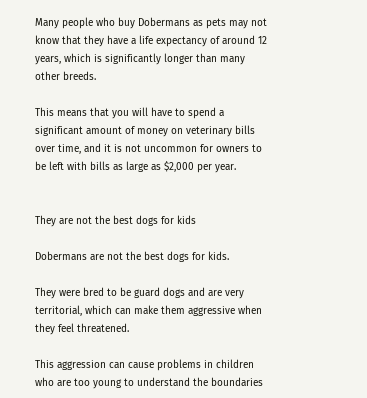Many people who buy Dobermans as pets may not know that they have a life expectancy of around 12 years, which is significantly longer than many other breeds.

This means that you will have to spend a significant amount of money on veterinary bills over time, and it is not uncommon for owners to be left with bills as large as $2,000 per year.


They are not the best dogs for kids

Dobermans are not the best dogs for kids.

They were bred to be guard dogs and are very territorial, which can make them aggressive when they feel threatened.

This aggression can cause problems in children who are too young to understand the boundaries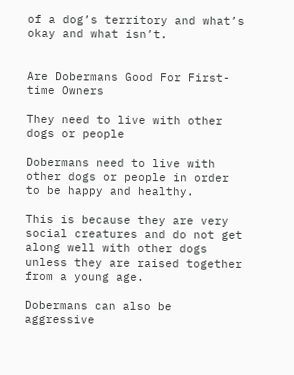of a dog’s territory and what’s okay and what isn’t.


Are Dobermans Good For First-time Owners

They need to live with other dogs or people

Dobermans need to live with other dogs or people in order to be happy and healthy.

This is because they are very social creatures and do not get along well with other dogs unless they are raised together from a young age.

Dobermans can also be aggressive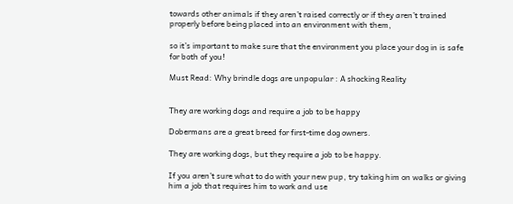towards other animals if they aren’t raised correctly or if they aren’t trained properly before being placed into an environment with them,

so it’s important to make sure that the environment you place your dog in is safe for both of you!

Must Read: Why brindle dogs are unpopular : A shocking Reality


They are working dogs and require a job to be happy

Dobermans are a great breed for first-time dog owners.

They are working dogs, but they require a job to be happy.

If you aren’t sure what to do with your new pup, try taking him on walks or giving him a job that requires him to work and use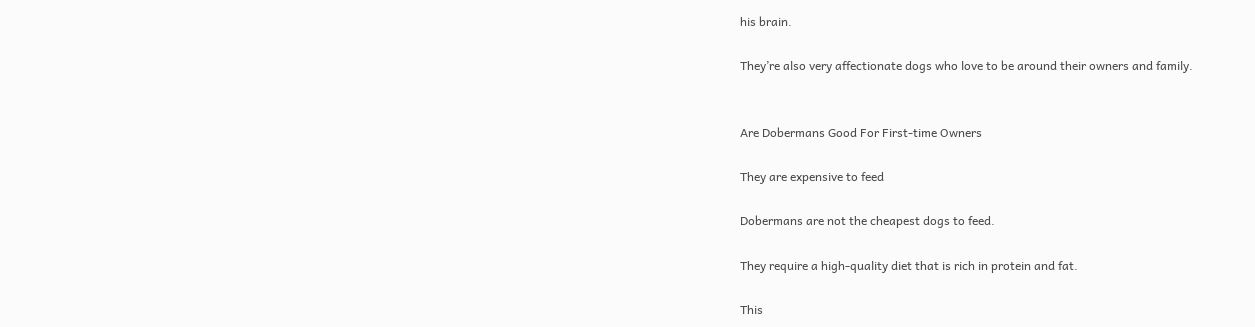his brain.

They’re also very affectionate dogs who love to be around their owners and family.


Are Dobermans Good For First-time Owners

They are expensive to feed

Dobermans are not the cheapest dogs to feed.

They require a high-quality diet that is rich in protein and fat.

This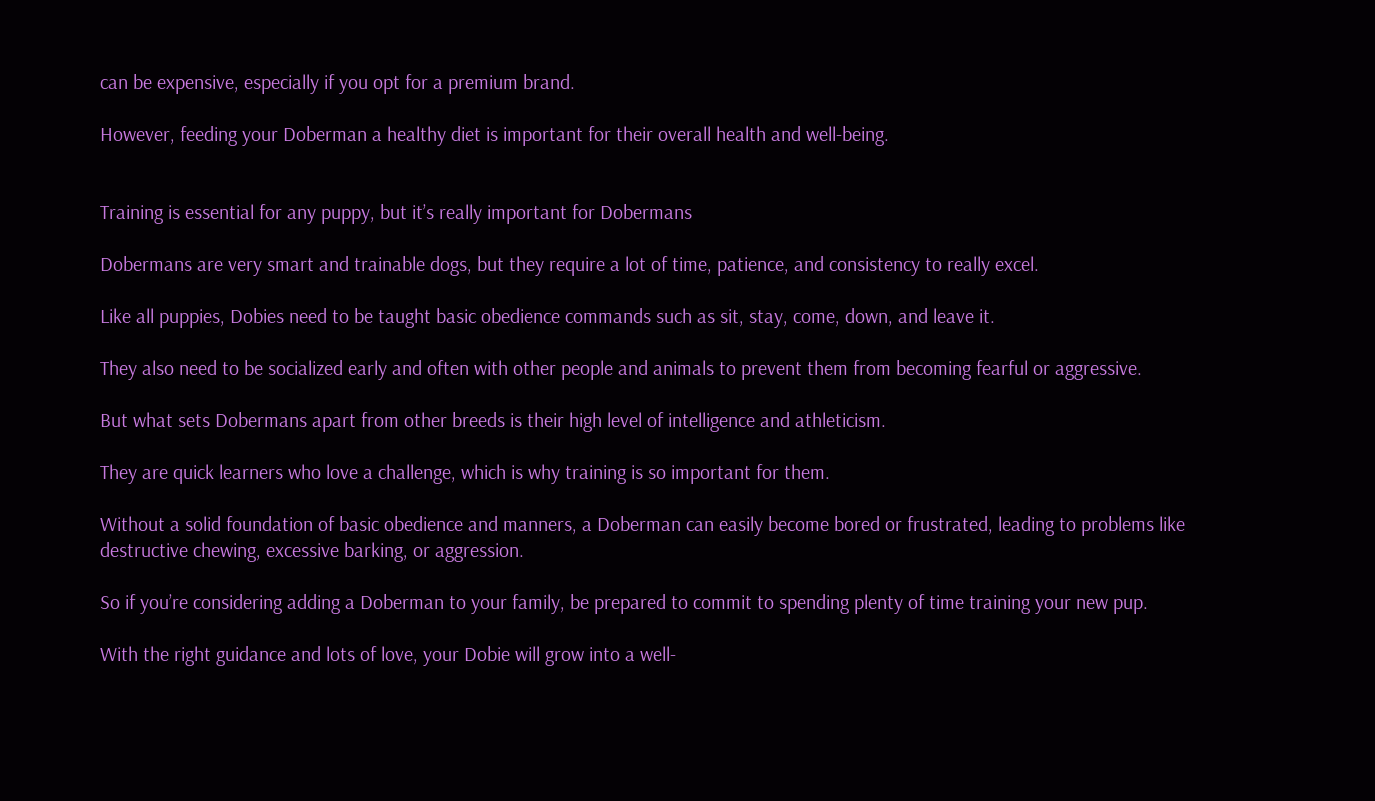can be expensive, especially if you opt for a premium brand.

However, feeding your Doberman a healthy diet is important for their overall health and well-being.


Training is essential for any puppy, but it’s really important for Dobermans

Dobermans are very smart and trainable dogs, but they require a lot of time, patience, and consistency to really excel.

Like all puppies, Dobies need to be taught basic obedience commands such as sit, stay, come, down, and leave it.

They also need to be socialized early and often with other people and animals to prevent them from becoming fearful or aggressive.

But what sets Dobermans apart from other breeds is their high level of intelligence and athleticism.

They are quick learners who love a challenge, which is why training is so important for them.

Without a solid foundation of basic obedience and manners, a Doberman can easily become bored or frustrated, leading to problems like destructive chewing, excessive barking, or aggression.

So if you’re considering adding a Doberman to your family, be prepared to commit to spending plenty of time training your new pup.

With the right guidance and lots of love, your Dobie will grow into a well-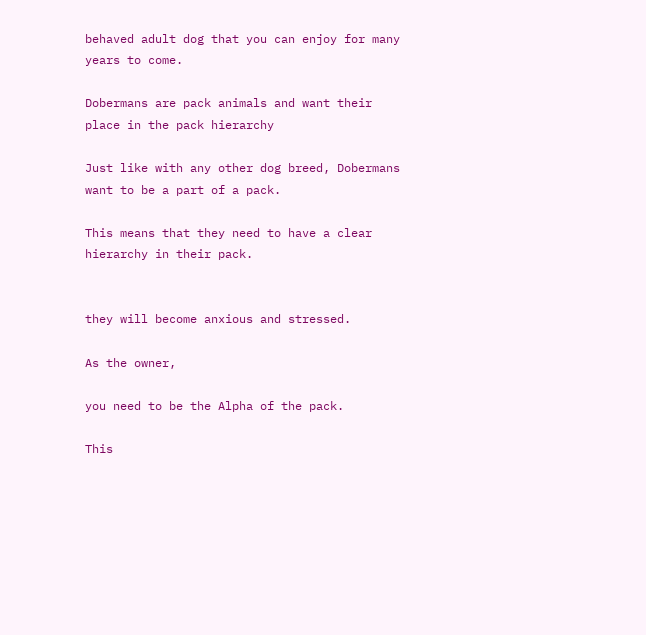behaved adult dog that you can enjoy for many years to come.

Dobermans are pack animals and want their place in the pack hierarchy

Just like with any other dog breed, Dobermans want to be a part of a pack.

This means that they need to have a clear hierarchy in their pack.


they will become anxious and stressed.

As the owner,

you need to be the Alpha of the pack.

This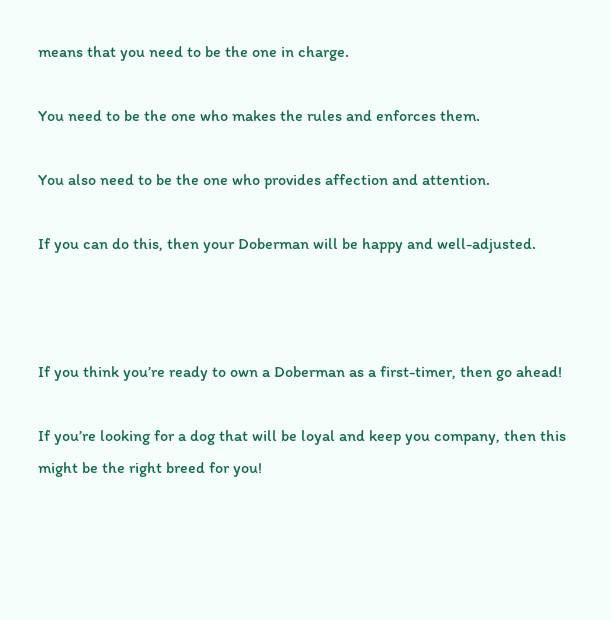means that you need to be the one in charge.

You need to be the one who makes the rules and enforces them.

You also need to be the one who provides affection and attention.

If you can do this, then your Doberman will be happy and well-adjusted.



If you think you’re ready to own a Doberman as a first-timer, then go ahead!

If you’re looking for a dog that will be loyal and keep you company, then this might be the right breed for you!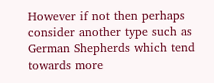However if not then perhaps consider another type such as German Shepherds which tend towards more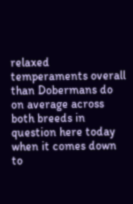relaxed temperaments overall than Dobermans do on average across both breeds in question here today when it comes down to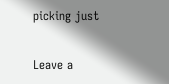picking just


Leave a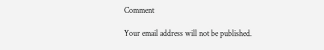Comment

Your email address will not be published.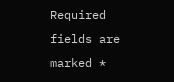Required fields are marked *